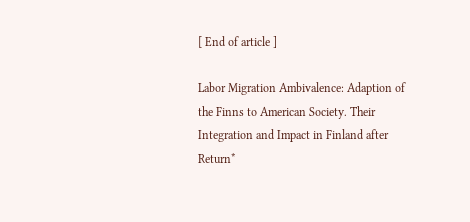[ End of article ]

Labor Migration Ambivalence: Adaption of the Finns to American Society. Their Integration and Impact in Finland after Return*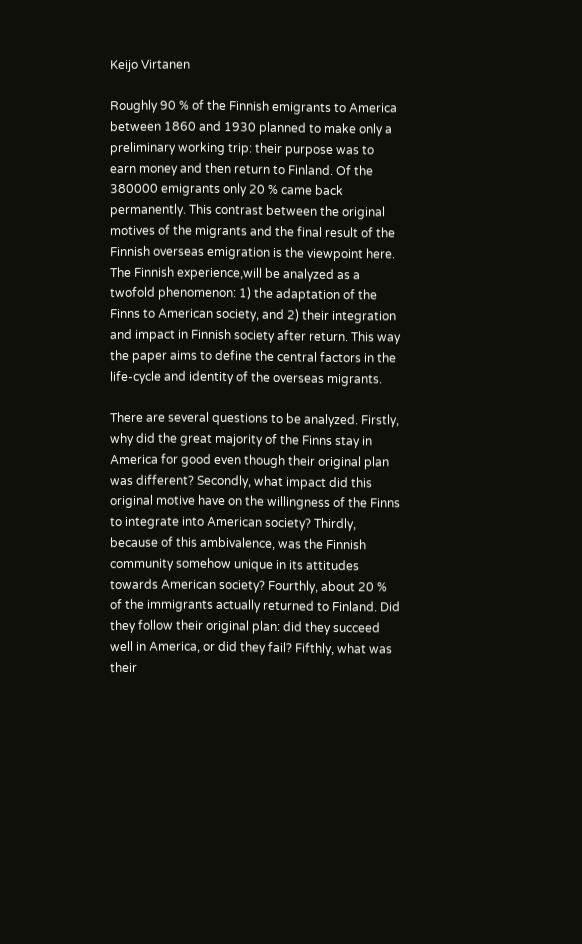Keijo Virtanen

Roughly 90 % of the Finnish emigrants to America between 1860 and 1930 planned to make only a preliminary working trip: their purpose was to earn money and then return to Finland. Of the 380000 emigrants only 20 % came back permanently. This contrast between the original motives of the migrants and the final result of the Finnish overseas emigration is the viewpoint here. The Finnish experience,will be analyzed as a twofold phenomenon: 1) the adaptation of the Finns to American society, and 2) their integration and impact in Finnish society after return. This way the paper aims to define the central factors in the life-cycle and identity of the overseas migrants.

There are several questions to be analyzed. Firstly, why did the great majority of the Finns stay in America for good even though their original plan was different? Secondly, what impact did this original motive have on the willingness of the Finns to integrate into American society? Thirdly, because of this ambivalence, was the Finnish community somehow unique in its attitudes towards American society? Fourthly, about 20 % of the immigrants actually returned to Finland. Did they follow their original plan: did they succeed well in America, or did they fail? Fifthly, what was their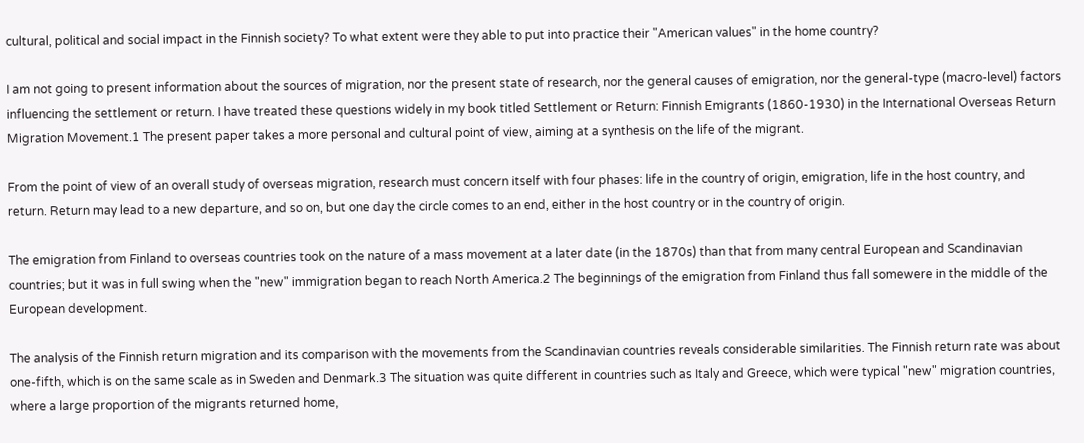cultural, political and social impact in the Finnish society? To what extent were they able to put into practice their "American values" in the home country?

I am not going to present information about the sources of migration, nor the present state of research, nor the general causes of emigration, nor the general-type (macro-level) factors influencing the settlement or return. I have treated these questions widely in my book titled Settlement or Return: Finnish Emigrants (1860-1930) in the International Overseas Return Migration Movement.1 The present paper takes a more personal and cultural point of view, aiming at a synthesis on the life of the migrant.

From the point of view of an overall study of overseas migration, research must concern itself with four phases: life in the country of origin, emigration, life in the host country, and return. Return may lead to a new departure, and so on, but one day the circle comes to an end, either in the host country or in the country of origin.

The emigration from Finland to overseas countries took on the nature of a mass movement at a later date (in the 1870s) than that from many central European and Scandinavian countries; but it was in full swing when the "new" immigration began to reach North America.2 The beginnings of the emigration from Finland thus fall somewere in the middle of the European development.

The analysis of the Finnish return migration and its comparison with the movements from the Scandinavian countries reveals considerable similarities. The Finnish return rate was about one-fifth, which is on the same scale as in Sweden and Denmark.3 The situation was quite different in countries such as Italy and Greece, which were typical "new" migration countries, where a large proportion of the migrants returned home,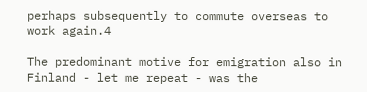perhaps subsequently to commute overseas to work again.4

The predominant motive for emigration also in Finland - let me repeat - was the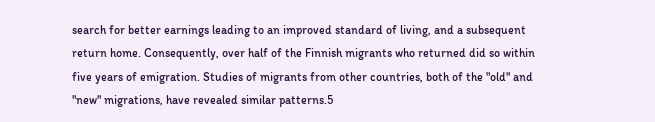search for better earnings leading to an improved standard of living, and a subsequent return home. Consequently, over half of the Finnish migrants who returned did so within five years of emigration. Studies of migrants from other countries, both of the "old" and "new" migrations, have revealed similar patterns.5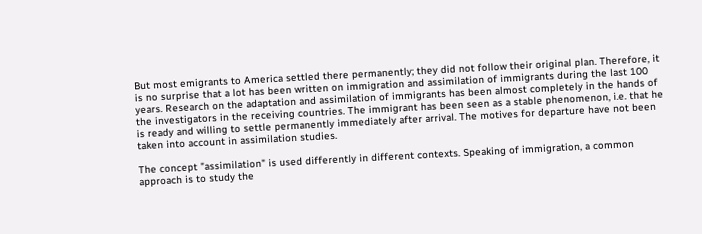But most emigrants to America settled there permanently; they did not follow their original plan. Therefore, it is no surprise that a lot has been written on immigration and assimilation of immigrants during the last 100 years. Research on the adaptation and assimilation of immigrants has been almost completely in the hands of the investigators in the receiving countries. The immigrant has been seen as a stable phenomenon, i.e. that he is ready and willing to settle permanently immediately after arrival. The motives for departure have not been taken into account in assimilation studies.

The concept "assimilation" is used differently in different contexts. Speaking of immigration, a common approach is to study the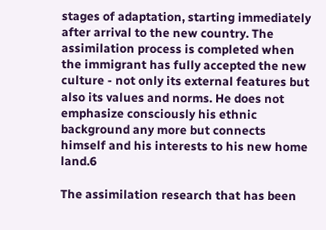stages of adaptation, starting immediately after arrival to the new country. The assimilation process is completed when the immigrant has fully accepted the new culture - not only its external features but also its values and norms. He does not emphasize consciously his ethnic background any more but connects himself and his interests to his new home land.6

The assimilation research that has been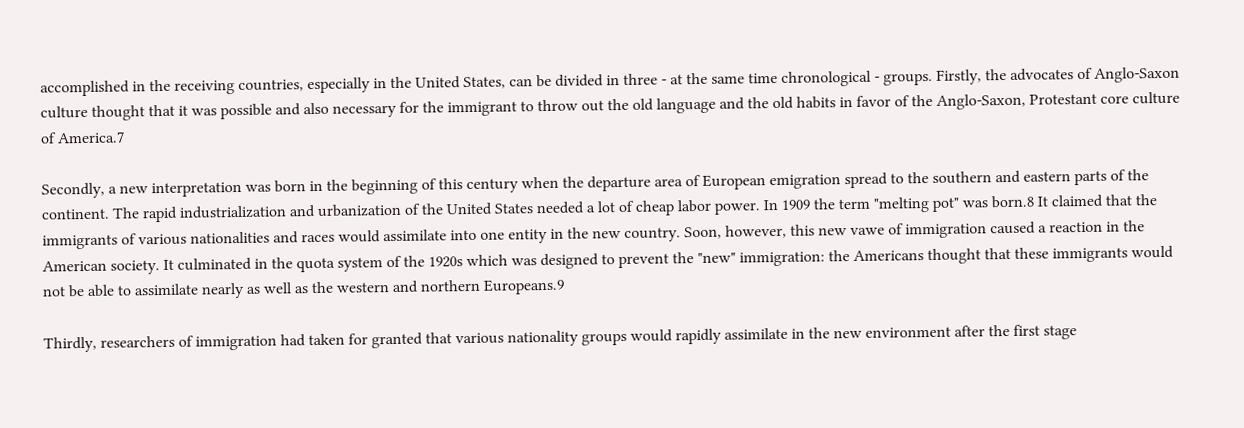accomplished in the receiving countries, especially in the United States, can be divided in three - at the same time chronological - groups. Firstly, the advocates of Anglo-Saxon culture thought that it was possible and also necessary for the immigrant to throw out the old language and the old habits in favor of the Anglo-Saxon, Protestant core culture of America.7

Secondly, a new interpretation was born in the beginning of this century when the departure area of European emigration spread to the southern and eastern parts of the continent. The rapid industrialization and urbanization of the United States needed a lot of cheap labor power. In 1909 the term "melting pot" was born.8 It claimed that the immigrants of various nationalities and races would assimilate into one entity in the new country. Soon, however, this new vawe of immigration caused a reaction in the American society. It culminated in the quota system of the 1920s which was designed to prevent the "new" immigration: the Americans thought that these immigrants would not be able to assimilate nearly as well as the western and northern Europeans.9

Thirdly, researchers of immigration had taken for granted that various nationality groups would rapidly assimilate in the new environment after the first stage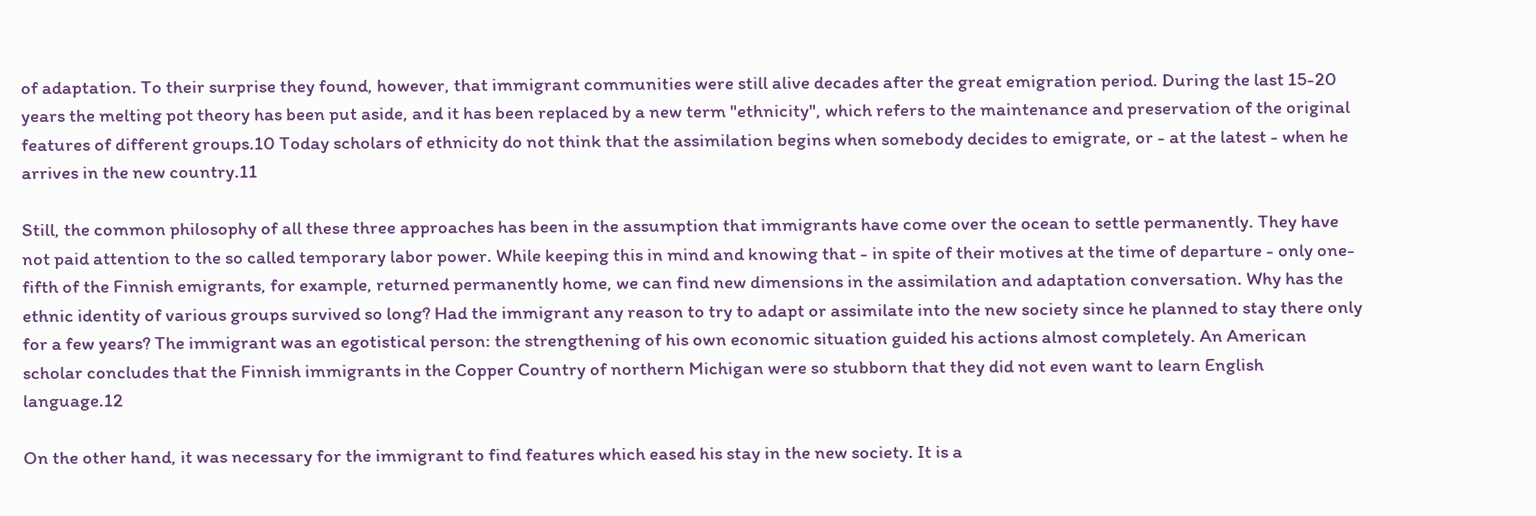of adaptation. To their surprise they found, however, that immigrant communities were still alive decades after the great emigration period. During the last 15-20 years the melting pot theory has been put aside, and it has been replaced by a new term "ethnicity", which refers to the maintenance and preservation of the original features of different groups.10 Today scholars of ethnicity do not think that the assimilation begins when somebody decides to emigrate, or - at the latest - when he arrives in the new country.11

Still, the common philosophy of all these three approaches has been in the assumption that immigrants have come over the ocean to settle permanently. They have not paid attention to the so called temporary labor power. While keeping this in mind and knowing that - in spite of their motives at the time of departure - only one-fifth of the Finnish emigrants, for example, returned permanently home, we can find new dimensions in the assimilation and adaptation conversation. Why has the ethnic identity of various groups survived so long? Had the immigrant any reason to try to adapt or assimilate into the new society since he planned to stay there only for a few years? The immigrant was an egotistical person: the strengthening of his own economic situation guided his actions almost completely. An American scholar concludes that the Finnish immigrants in the Copper Country of northern Michigan were so stubborn that they did not even want to learn English language.12

On the other hand, it was necessary for the immigrant to find features which eased his stay in the new society. It is a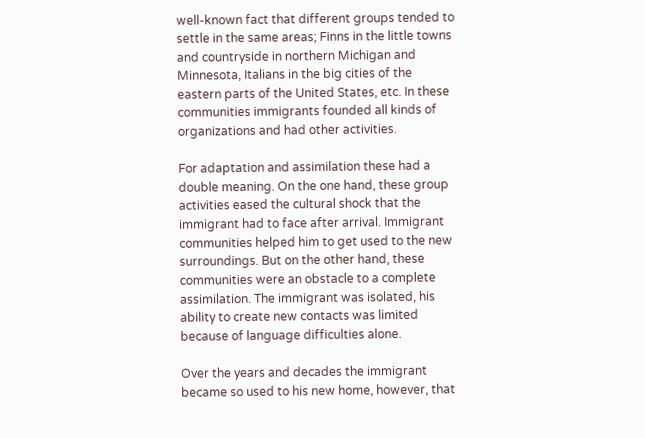well-known fact that different groups tended to settle in the same areas; Finns in the little towns and countryside in northern Michigan and Minnesota, Italians in the big cities of the eastern parts of the United States, etc. In these communities immigrants founded all kinds of organizations and had other activities.

For adaptation and assimilation these had a double meaning. On the one hand, these group activities eased the cultural shock that the immigrant had to face after arrival. Immigrant communities helped him to get used to the new surroundings. But on the other hand, these communities were an obstacle to a complete assimilation. The immigrant was isolated, his ability to create new contacts was limited because of language difficulties alone.

Over the years and decades the immigrant became so used to his new home, however, that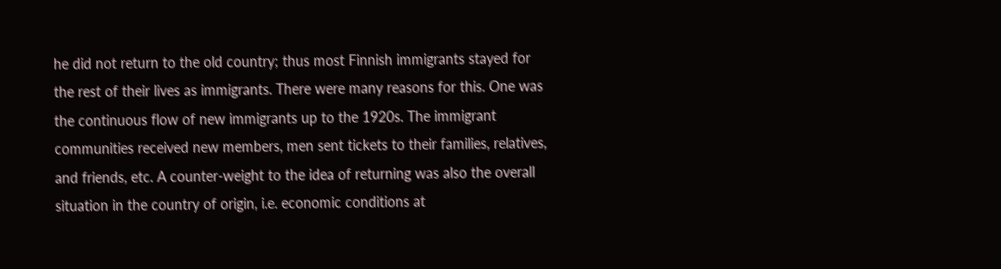he did not return to the old country; thus most Finnish immigrants stayed for the rest of their lives as immigrants. There were many reasons for this. One was the continuous flow of new immigrants up to the 1920s. The immigrant communities received new members, men sent tickets to their families, relatives, and friends, etc. A counter-weight to the idea of returning was also the overall situation in the country of origin, i.e. economic conditions at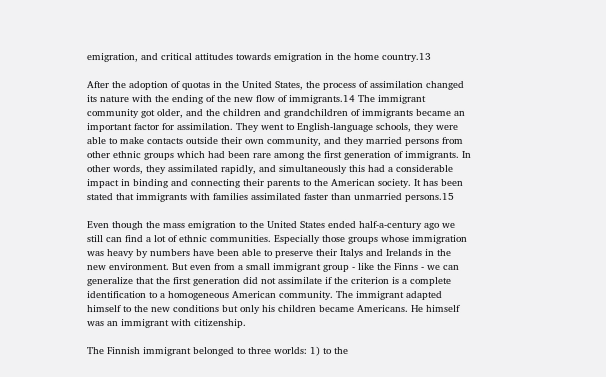emigration, and critical attitudes towards emigration in the home country.13

After the adoption of quotas in the United States, the process of assimilation changed its nature with the ending of the new flow of immigrants.14 The immigrant community got older, and the children and grandchildren of immigrants became an important factor for assimilation. They went to English-language schools, they were able to make contacts outside their own community, and they married persons from other ethnic groups which had been rare among the first generation of immigrants. In other words, they assimilated rapidly, and simultaneously this had a considerable impact in binding and connecting their parents to the American society. It has been stated that immigrants with families assimilated faster than unmarried persons.15

Even though the mass emigration to the United States ended half-a-century ago we still can find a lot of ethnic communities. Especially those groups whose immigration was heavy by numbers have been able to preserve their Italys and Irelands in the new environment. But even from a small immigrant group - like the Finns - we can generalize that the first generation did not assimilate if the criterion is a complete identification to a homogeneous American community. The immigrant adapted himself to the new conditions but only his children became Americans. He himself was an immigrant with citizenship.

The Finnish immigrant belonged to three worlds: 1) to the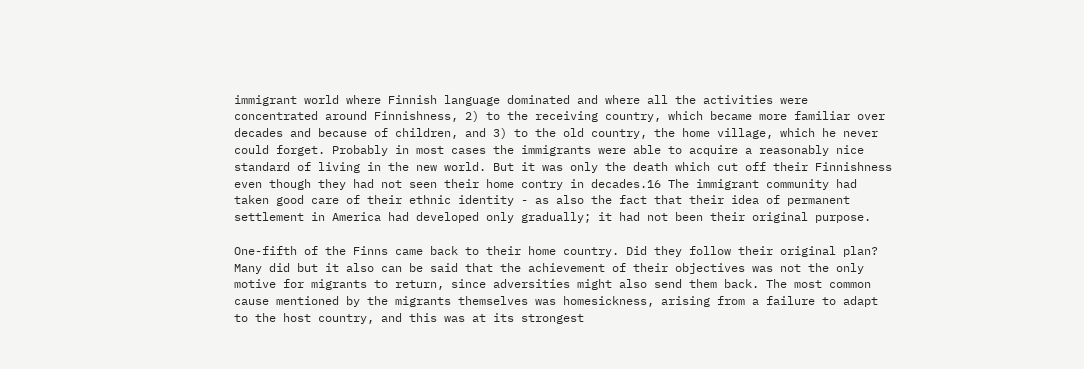immigrant world where Finnish language dominated and where all the activities were concentrated around Finnishness, 2) to the receiving country, which became more familiar over decades and because of children, and 3) to the old country, the home village, which he never could forget. Probably in most cases the immigrants were able to acquire a reasonably nice standard of living in the new world. But it was only the death which cut off their Finnishness even though they had not seen their home contry in decades.16 The immigrant community had taken good care of their ethnic identity - as also the fact that their idea of permanent settlement in America had developed only gradually; it had not been their original purpose.

One-fifth of the Finns came back to their home country. Did they follow their original plan? Many did but it also can be said that the achievement of their objectives was not the only motive for migrants to return, since adversities might also send them back. The most common cause mentioned by the migrants themselves was homesickness, arising from a failure to adapt to the host country, and this was at its strongest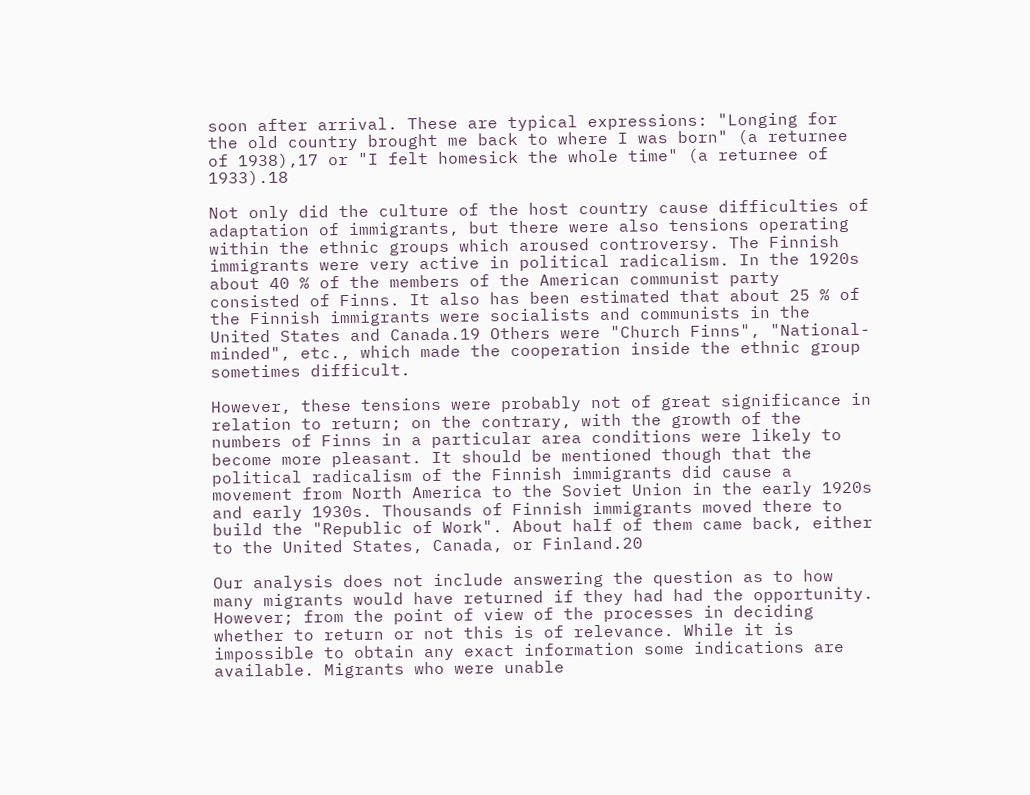soon after arrival. These are typical expressions: "Longing for the old country brought me back to where I was born" (a returnee of 1938),17 or "I felt homesick the whole time" (a returnee of 1933).18

Not only did the culture of the host country cause difficulties of adaptation of immigrants, but there were also tensions operating within the ethnic groups which aroused controversy. The Finnish immigrants were very active in political radicalism. In the 1920s about 40 % of the members of the American communist party consisted of Finns. It also has been estimated that about 25 % of the Finnish immigrants were socialists and communists in the United States and Canada.19 Others were "Church Finns", "National-minded", etc., which made the cooperation inside the ethnic group sometimes difficult.

However, these tensions were probably not of great significance in relation to return; on the contrary, with the growth of the numbers of Finns in a particular area conditions were likely to become more pleasant. It should be mentioned though that the political radicalism of the Finnish immigrants did cause a movement from North America to the Soviet Union in the early 1920s and early 1930s. Thousands of Finnish immigrants moved there to build the "Republic of Work". About half of them came back, either to the United States, Canada, or Finland.20

Our analysis does not include answering the question as to how many migrants would have returned if they had had the opportunity. However; from the point of view of the processes in deciding whether to return or not this is of relevance. While it is impossible to obtain any exact information some indications are available. Migrants who were unable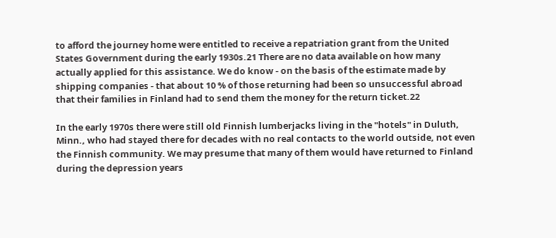to afford the journey home were entitled to receive a repatriation grant from the United States Government during the early 1930s.21 There are no data available on how many actually applied for this assistance. We do know - on the basis of the estimate made by shipping companies - that about 10 % of those returning had been so unsuccessful abroad that their families in Finland had to send them the money for the return ticket.22

In the early 1970s there were still old Finnish lumberjacks living in the "hotels" in Duluth, Minn., who had stayed there for decades with no real contacts to the world outside, not even the Finnish community. We may presume that many of them would have returned to Finland during the depression years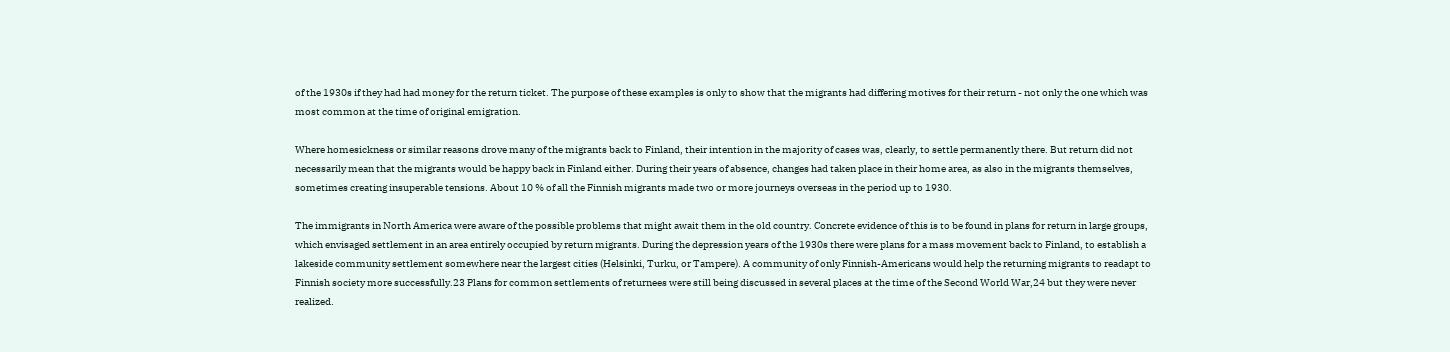of the 1930s if they had had money for the return ticket. The purpose of these examples is only to show that the migrants had differing motives for their return - not only the one which was most common at the time of original emigration.

Where homesickness or similar reasons drove many of the migrants back to Finland, their intention in the majority of cases was, clearly, to settle permanently there. But return did not necessarily mean that the migrants would be happy back in Finland either. During their years of absence, changes had taken place in their home area, as also in the migrants themselves, sometimes creating insuperable tensions. About 10 % of all the Finnish migrants made two or more journeys overseas in the period up to 1930.

The immigrants in North America were aware of the possible problems that might await them in the old country. Concrete evidence of this is to be found in plans for return in large groups, which envisaged settlement in an area entirely occupied by return migrants. During the depression years of the 1930s there were plans for a mass movement back to Finland, to establish a lakeside community settlement somewhere near the largest cities (Helsinki, Turku, or Tampere). A community of only Finnish-Americans would help the returning migrants to readapt to Finnish society more successfully.23 Plans for common settlements of returnees were still being discussed in several places at the time of the Second World War,24 but they were never realized.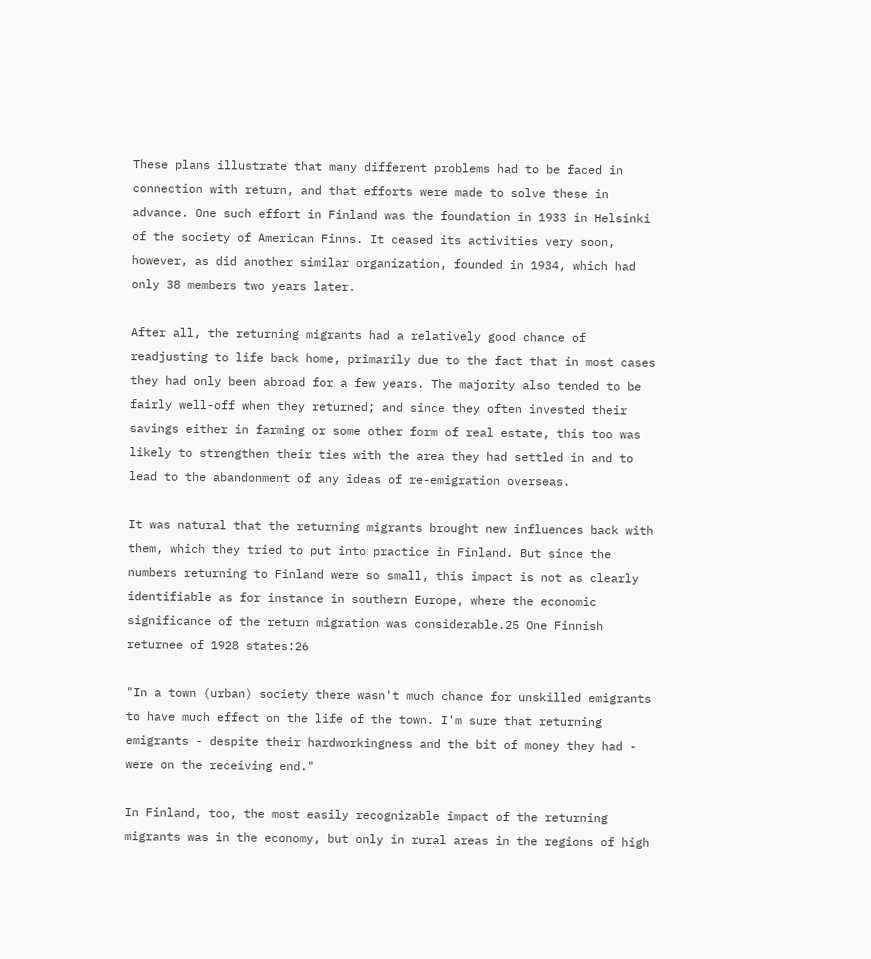These plans illustrate that many different problems had to be faced in connection with return, and that efforts were made to solve these in advance. One such effort in Finland was the foundation in 1933 in Helsinki of the society of American Finns. It ceased its activities very soon, however, as did another similar organization, founded in 1934, which had only 38 members two years later.

After all, the returning migrants had a relatively good chance of readjusting to life back home, primarily due to the fact that in most cases they had only been abroad for a few years. The majority also tended to be fairly well-off when they returned; and since they often invested their savings either in farming or some other form of real estate, this too was likely to strengthen their ties with the area they had settled in and to lead to the abandonment of any ideas of re-emigration overseas.

It was natural that the returning migrants brought new influences back with them, which they tried to put into practice in Finland. But since the numbers returning to Finland were so small, this impact is not as clearly identifiable as for instance in southern Europe, where the economic significance of the return migration was considerable.25 One Finnish returnee of 1928 states:26

"In a town (urban) society there wasn't much chance for unskilled emigrants to have much effect on the life of the town. I'm sure that returning emigrants - despite their hardworkingness and the bit of money they had - were on the receiving end."

In Finland, too, the most easily recognizable impact of the returning migrants was in the economy, but only in rural areas in the regions of high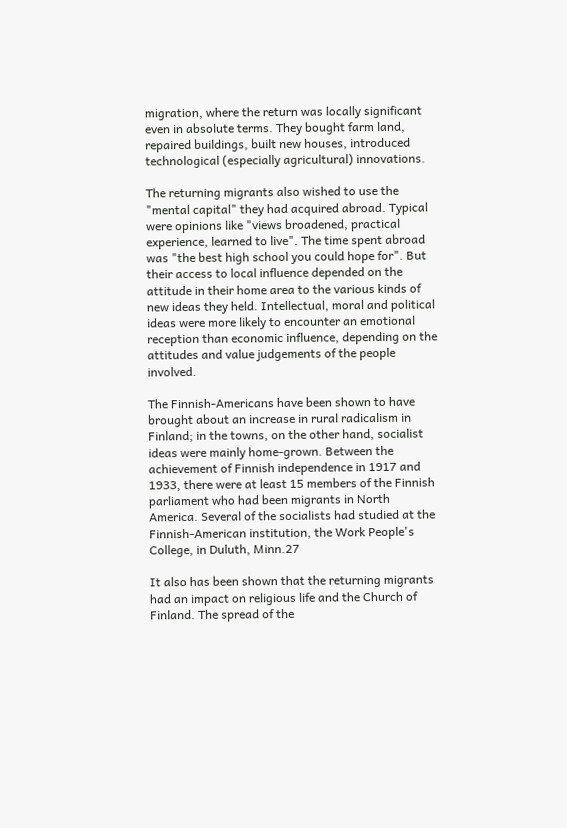migration, where the return was locally significant even in absolute terms. They bought farm land, repaired buildings, built new houses, introduced technological (especially agricultural) innovations.

The returning migrants also wished to use the "mental capital" they had acquired abroad. Typical were opinions like "views broadened, practical experience, learned to live". The time spent abroad was "the best high school you could hope for". But their access to local influence depended on the attitude in their home area to the various kinds of new ideas they held. Intellectual, moral and political ideas were more likely to encounter an emotional reception than economic influence, depending on the attitudes and value judgements of the people involved.

The Finnish-Americans have been shown to have brought about an increase in rural radicalism in Finland; in the towns, on the other hand, socialist ideas were mainly home-grown. Between the achievement of Finnish independence in 1917 and 1933, there were at least 15 members of the Finnish parliament who had been migrants in North America. Several of the socialists had studied at the Finnish-American institution, the Work People's College, in Duluth, Minn.27

It also has been shown that the returning migrants had an impact on religious life and the Church of Finland. The spread of the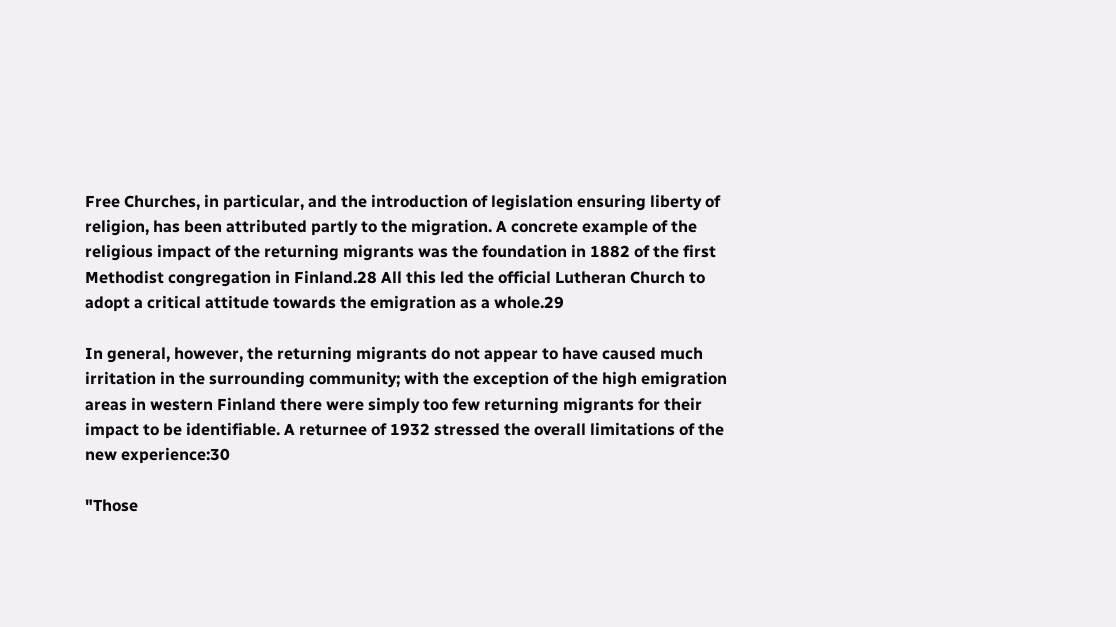Free Churches, in particular, and the introduction of legislation ensuring liberty of religion, has been attributed partly to the migration. A concrete example of the religious impact of the returning migrants was the foundation in 1882 of the first Methodist congregation in Finland.28 All this led the official Lutheran Church to adopt a critical attitude towards the emigration as a whole.29

In general, however, the returning migrants do not appear to have caused much irritation in the surrounding community; with the exception of the high emigration areas in western Finland there were simply too few returning migrants for their impact to be identifiable. A returnee of 1932 stressed the overall limitations of the new experience:30

"Those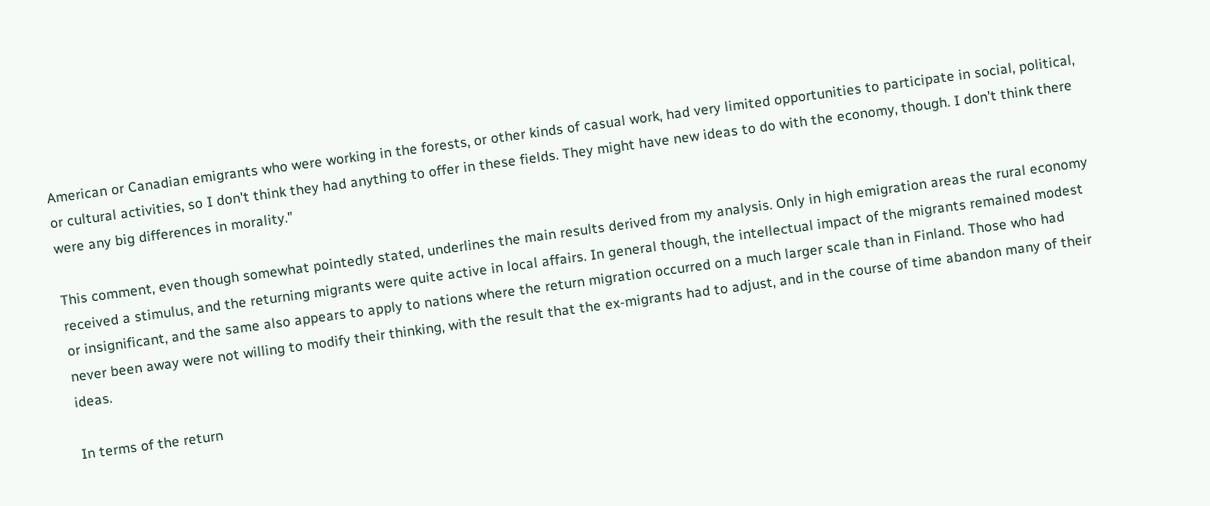American or Canadian emigrants who were working in the forests, or other kinds of casual work, had very limited opportunities to participate in social, political, or cultural activities, so I don't think they had anything to offer in these fields. They might have new ideas to do with the economy, though. I don't think there were any big differences in morality."

This comment, even though somewhat pointedly stated, underlines the main results derived from my analysis. Only in high emigration areas the rural economy received a stimulus, and the returning migrants were quite active in local affairs. In general though, the intellectual impact of the migrants remained modest or insignificant, and the same also appears to apply to nations where the return migration occurred on a much larger scale than in Finland. Those who had never been away were not willing to modify their thinking, with the result that the ex-migrants had to adjust, and in the course of time abandon many of their ideas.

In terms of the return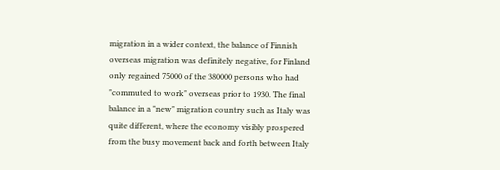migration in a wider context, the balance of Finnish overseas migration was definitely negative, for Finland only regained 75000 of the 380000 persons who had "commuted to work" overseas prior to 1930. The final balance in a "new" migration country such as Italy was quite different, where the economy visibly prospered from the busy movement back and forth between Italy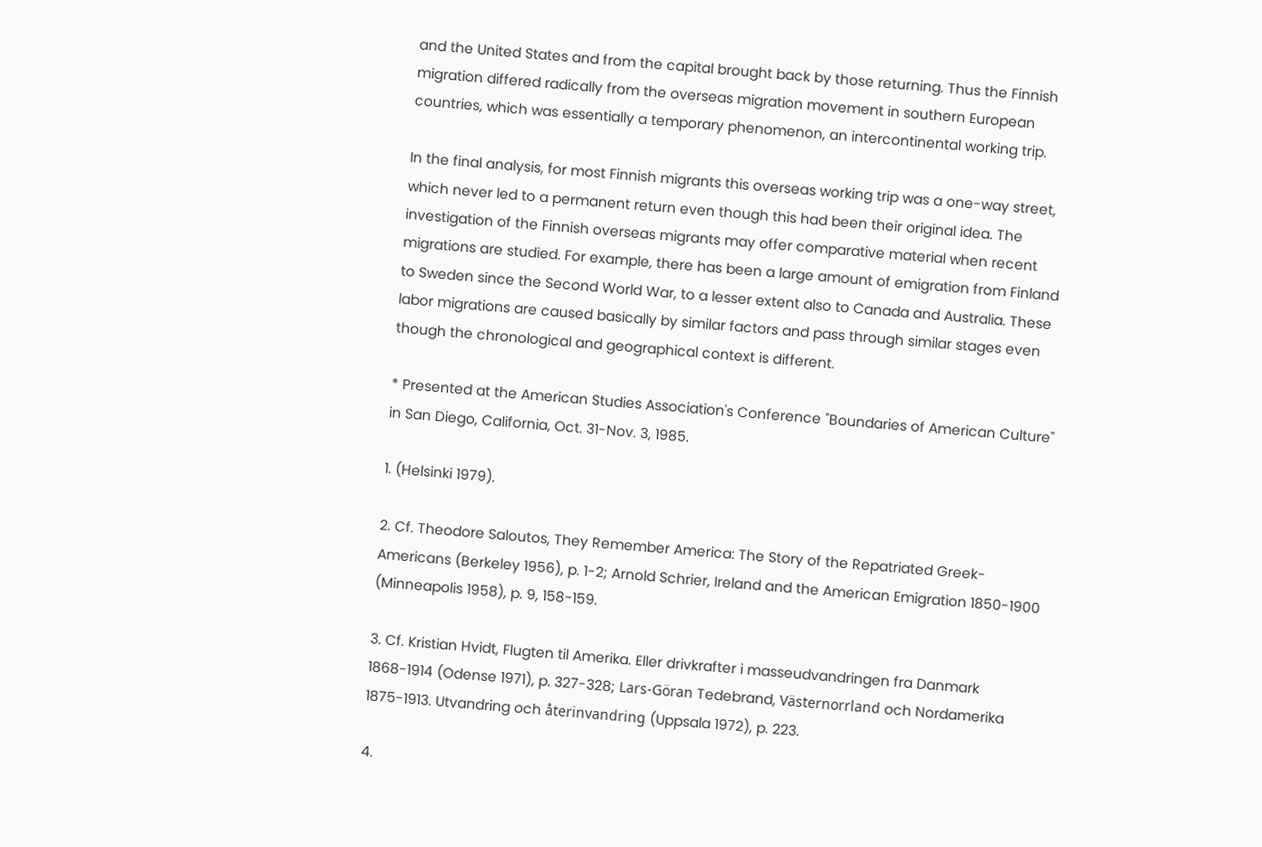and the United States and from the capital brought back by those returning. Thus the Finnish migration differed radically from the overseas migration movement in southern European countries, which was essentially a temporary phenomenon, an intercontinental working trip.

In the final analysis, for most Finnish migrants this overseas working trip was a one-way street, which never led to a permanent return even though this had been their original idea. The investigation of the Finnish overseas migrants may offer comparative material when recent migrations are studied. For example, there has been a large amount of emigration from Finland to Sweden since the Second World War, to a lesser extent also to Canada and Australia. These labor migrations are caused basically by similar factors and pass through similar stages even though the chronological and geographical context is different.

* Presented at the American Studies Association's Conference "Boundaries of American Culture" in San Diego, California, Oct. 31-Nov. 3, 1985.

1. (Helsinki 1979).

2. Cf. Theodore Saloutos, They Remember America: The Story of the Repatriated Greek-Americans (Berkeley 1956), p. 1-2; Arnold Schrier, Ireland and the American Emigration 1850-1900 (Minneapolis 1958), p. 9, 158-159.

3. Cf. Kristian Hvidt, Flugten til Amerika. Eller drivkrafter i masseudvandringen fra Danmark 1868-1914 (Odense 1971), p. 327-328; Lars-Göran Tedebrand, Västernorrland och Nordamerika 1875-1913. Utvandring och återinvandring (Uppsala 1972), p. 223.

4.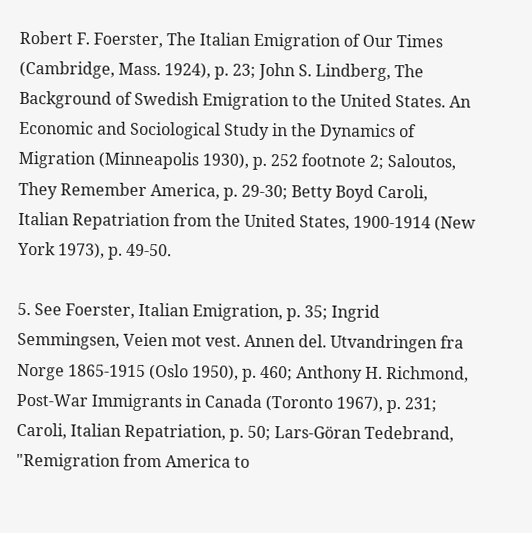Robert F. Foerster, The Italian Emigration of Our Times (Cambridge, Mass. 1924), p. 23; John S. Lindberg, The Background of Swedish Emigration to the United States. An Economic and Sociological Study in the Dynamics of Migration (Minneapolis 1930), p. 252 footnote 2; Saloutos, They Remember America, p. 29-30; Betty Boyd Caroli, Italian Repatriation from the United States, 1900-1914 (New York 1973), p. 49-50.

5. See Foerster, Italian Emigration, p. 35; Ingrid Semmingsen, Veien mot vest. Annen del. Utvandringen fra Norge 1865-1915 (Oslo 1950), p. 460; Anthony H. Richmond, Post-War Immigrants in Canada (Toronto 1967), p. 231; Caroli, Italian Repatriation, p. 50; Lars-Göran Tedebrand, "Remigration from America to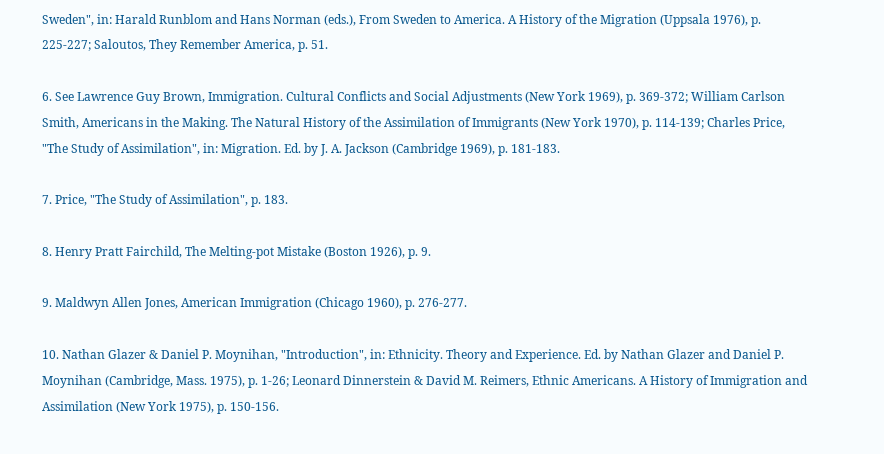Sweden", in: Harald Runblom and Hans Norman (eds.), From Sweden to America. A History of the Migration (Uppsala 1976), p. 225-227; Saloutos, They Remember America, p. 51.

6. See Lawrence Guy Brown, Immigration. Cultural Conflicts and Social Adjustments (New York 1969), p. 369-372; William Carlson Smith, Americans in the Making. The Natural History of the Assimilation of Immigrants (New York 1970), p. 114-139; Charles Price, "The Study of Assimilation", in: Migration. Ed. by J. A. Jackson (Cambridge 1969), p. 181-183.

7. Price, "The Study of Assimilation", p. 183.

8. Henry Pratt Fairchild, The Melting-pot Mistake (Boston 1926), p. 9.

9. Maldwyn Allen Jones, American Immigration (Chicago 1960), p. 276-277.

10. Nathan Glazer & Daniel P. Moynihan, "Introduction", in: Ethnicity. Theory and Experience. Ed. by Nathan Glazer and Daniel P. Moynihan (Cambridge, Mass. 1975), p. 1-26; Leonard Dinnerstein & David M. Reimers, Ethnic Americans. A History of Immigration and Assimilation (New York 1975), p. 150-156.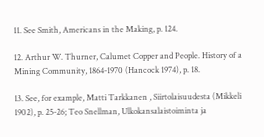11. See Smith, Americans in the Making, p. 124.

12. Arthur W. Thurner, Calumet Copper and People. History of a Mining Community, 1864-1970 (Hancock 1974), p. 18.

13. See, for example, Matti Tarkkanen , Siirtolaisuudesta (Mikkeli 1902), p. 25-26; Teo Snellman, Ulkokansalaistoiminta ja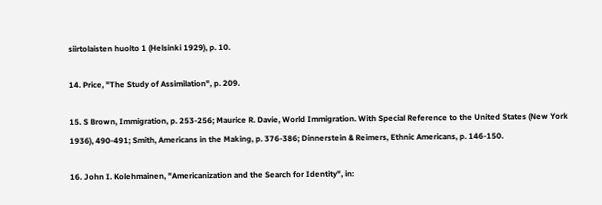siirtolaisten huolto 1 (Helsinki 1929), p. 10.

14. Price, "The Study of Assimilation", p. 209.

15. S Brown, Immigration, p. 253-256; Maurice R. Davie, World Immigration. With Special Reference to the United States (New York 1936), 490-491; Smith, Americans in the Making, p. 376-386; Dinnerstein & Reimers, Ethnic Americans, p. 146-150.

16. John I. Kolehmainen, "Americanization and the Search for Identity", in: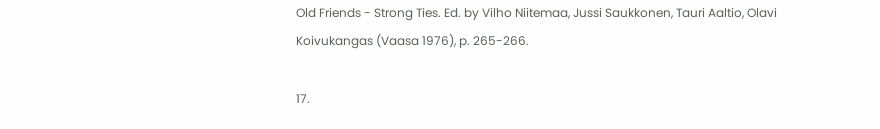Old Friends - Strong Ties. Ed. by Vilho Niitemaa, Jussi Saukkonen, Tauri Aaltio, Olavi Koivukangas (Vaasa 1976), p. 265-266.

17.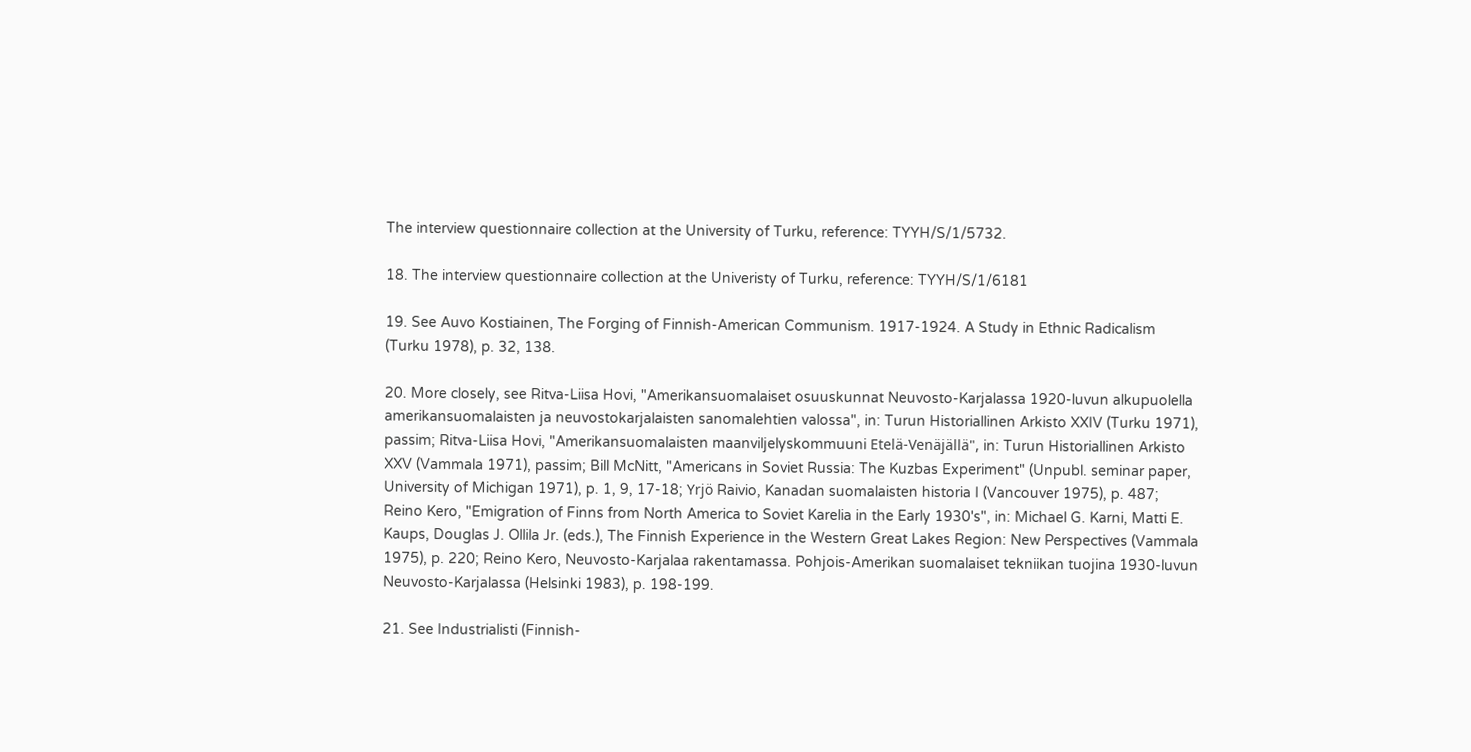The interview questionnaire collection at the University of Turku, reference: TYYH/S/1/5732.

18. The interview questionnaire collection at the Univeristy of Turku, reference: TYYH/S/1/6181

19. See Auvo Kostiainen, The Forging of Finnish-American Communism. 1917-1924. A Study in Ethnic Radicalism (Turku 1978), p. 32, 138.

20. More closely, see Ritva-Liisa Hovi, "Amerikansuomalaiset osuuskunnat Neuvosto-Karjalassa 1920-luvun alkupuolella amerikansuomalaisten ja neuvostokarjalaisten sanomalehtien valossa", in: Turun Historiallinen Arkisto XXIV (Turku 1971), passim; Ritva-Liisa Hovi, "Amerikansuomalaisten maanviljelyskommuuni Etelä-Venäjällä", in: Turun Historiallinen Arkisto XXV (Vammala 1971), passim; Bill McNitt, "Americans in Soviet Russia: The Kuzbas Experiment" (Unpubl. seminar paper, University of Michigan 1971), p. 1, 9, 17-18; Yrjö Raivio, Kanadan suomalaisten historia I (Vancouver 1975), p. 487; Reino Kero, "Emigration of Finns from North America to Soviet Karelia in the Early 1930's", in: Michael G. Karni, Matti E. Kaups, Douglas J. Ollila Jr. (eds.), The Finnish Experience in the Western Great Lakes Region: New Perspectives (Vammala 1975), p. 220; Reino Kero, Neuvosto-Karjalaa rakentamassa. Pohjois-Amerikan suomalaiset tekniikan tuojina 1930-luvun Neuvosto-Karjalassa (Helsinki 1983), p. 198-199.

21. See Industrialisti (Finnish-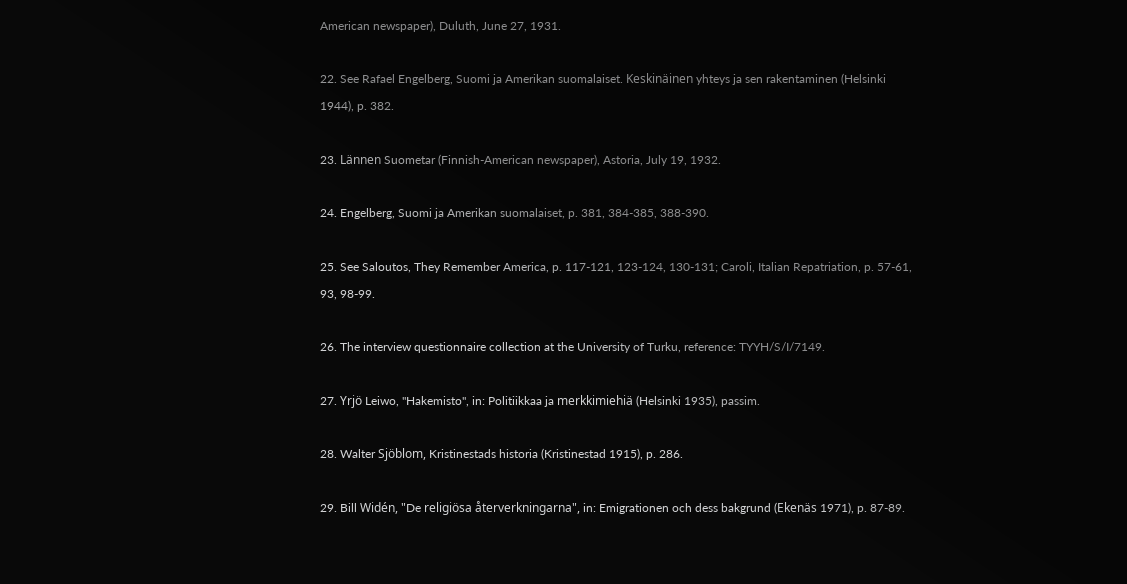American newspaper), Duluth, June 27, 1931.

22. See Rafael Engelberg, Suomi ja Amerikan suomalaiset. Keskinäinen yhteys ja sen rakentaminen (Helsinki 1944), p. 382.

23. Lännen Suometar (Finnish-American newspaper), Astoria, July 19, 1932.

24. Engelberg, Suomi ja Amerikan suomalaiset, p. 381, 384-385, 388-390.

25. See Saloutos, They Remember America, p. 117-121, 123-124, 130-131; Caroli, Italian Repatriation, p. 57-61, 93, 98-99.

26. The interview questionnaire collection at the University of Turku, reference: TYYH/S/I/7149.

27. Yrjö Leiwo, "Hakemisto", in: Politiikkaa ja merkkimiehiä (Helsinki 1935), passim.

28. Walter Sjöblom, Kristinestads historia (Kristinestad 1915), p. 286.

29. Bill Widén, "De religiösa återverkningarna", in: Emigrationen och dess bakgrund (Ekenäs 1971), p. 87-89.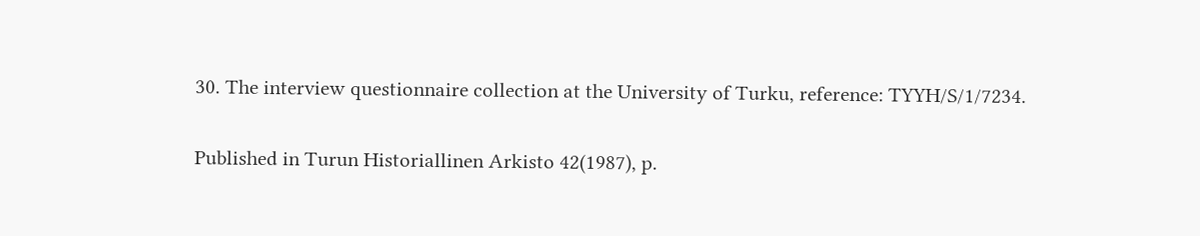30. The interview questionnaire collection at the University of Turku, reference: TYYH/S/1/7234.

Published in Turun Historiallinen Arkisto 42(1987), p.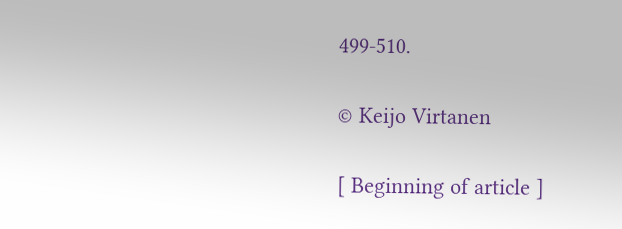499-510.

© Keijo Virtanen

[ Beginning of article ]